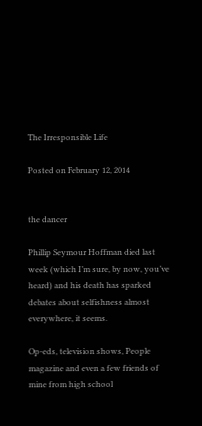The Irresponsible Life

Posted on February 12, 2014


the dancer

Phillip Seymour Hoffman died last week (which I’m sure, by now, you’ve heard) and his death has sparked debates about selfishness almost everywhere, it seems.

Op-eds, television shows, People magazine and even a few friends of mine from high school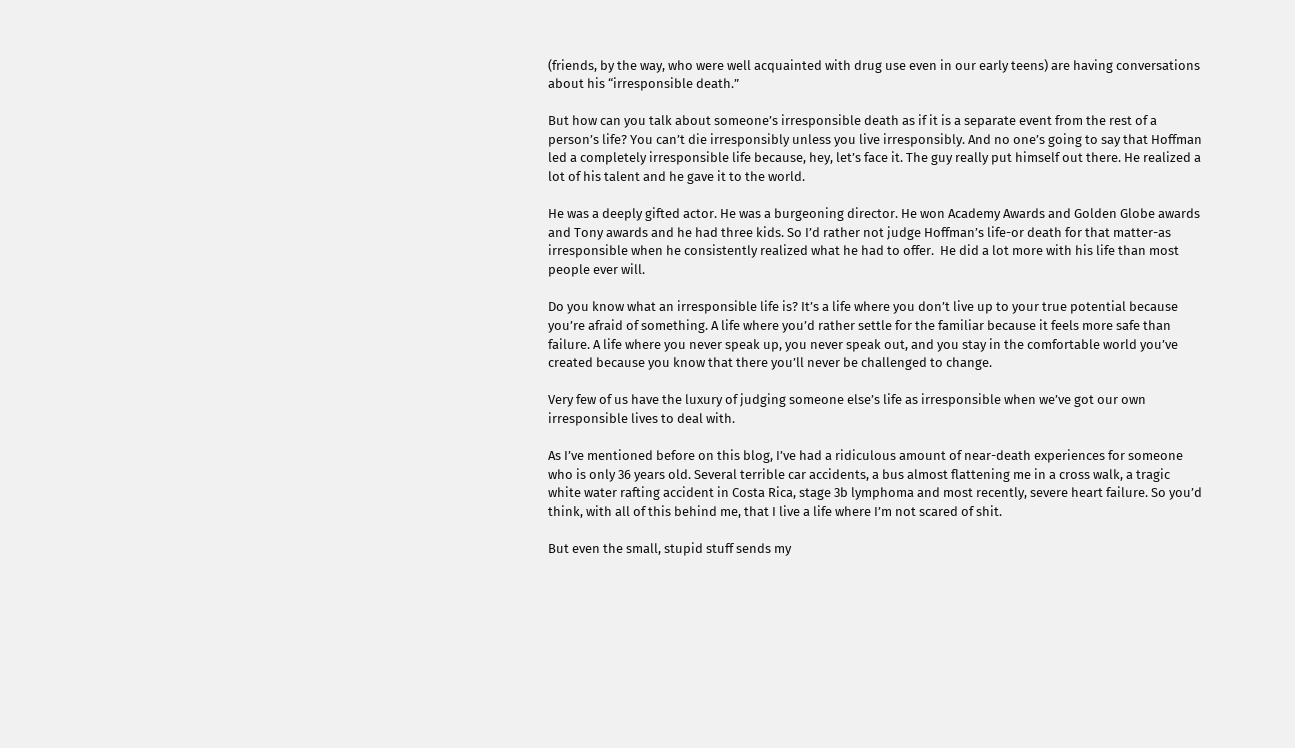(friends, by the way, who were well acquainted with drug use even in our early teens) are having conversations about his “irresponsible death.”

But how can you talk about someone’s irresponsible death as if it is a separate event from the rest of a person’s life? You can’t die irresponsibly unless you live irresponsibly. And no one’s going to say that Hoffman led a completely irresponsible life because, hey, let’s face it. The guy really put himself out there. He realized a lot of his talent and he gave it to the world.

He was a deeply gifted actor. He was a burgeoning director. He won Academy Awards and Golden Globe awards and Tony awards and he had three kids. So I’d rather not judge Hoffman’s life-or death for that matter-as irresponsible when he consistently realized what he had to offer.  He did a lot more with his life than most people ever will.

Do you know what an irresponsible life is? It’s a life where you don’t live up to your true potential because you’re afraid of something. A life where you’d rather settle for the familiar because it feels more safe than failure. A life where you never speak up, you never speak out, and you stay in the comfortable world you’ve created because you know that there you’ll never be challenged to change.

Very few of us have the luxury of judging someone else’s life as irresponsible when we’ve got our own irresponsible lives to deal with.

As I’ve mentioned before on this blog, I’ve had a ridiculous amount of near-death experiences for someone who is only 36 years old. Several terrible car accidents, a bus almost flattening me in a cross walk, a tragic white water rafting accident in Costa Rica, stage 3b lymphoma and most recently, severe heart failure. So you’d think, with all of this behind me, that I live a life where I’m not scared of shit.

But even the small, stupid stuff sends my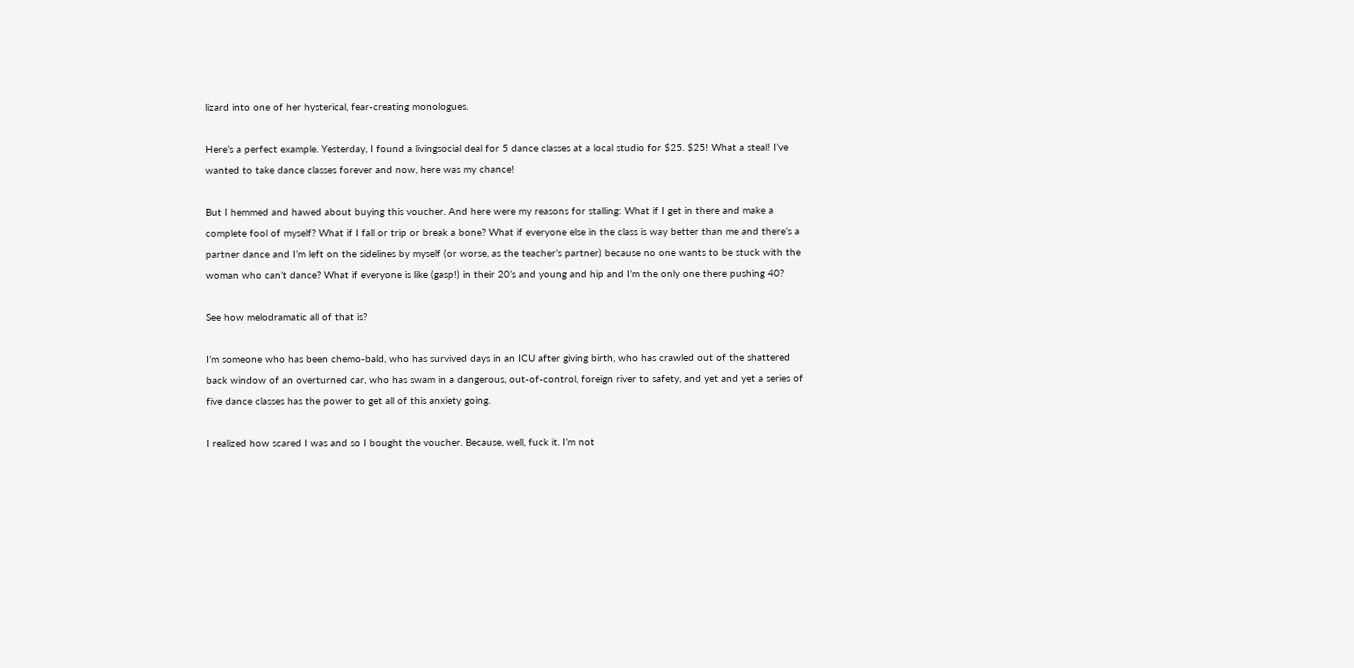lizard into one of her hysterical, fear-creating monologues.

Here’s a perfect example. Yesterday, I found a livingsocial deal for 5 dance classes at a local studio for $25. $25! What a steal! I’ve wanted to take dance classes forever and now, here was my chance!

But I hemmed and hawed about buying this voucher. And here were my reasons for stalling: What if I get in there and make a complete fool of myself? What if I fall or trip or break a bone? What if everyone else in the class is way better than me and there’s a partner dance and I’m left on the sidelines by myself (or worse, as the teacher’s partner) because no one wants to be stuck with the woman who can’t dance? What if everyone is like (gasp!) in their 20’s and young and hip and I’m the only one there pushing 40?

See how melodramatic all of that is?

I’m someone who has been chemo-bald, who has survived days in an ICU after giving birth, who has crawled out of the shattered back window of an overturned car, who has swam in a dangerous, out-of-control, foreign river to safety, and yet and yet a series of five dance classes has the power to get all of this anxiety going.

I realized how scared I was and so I bought the voucher. Because, well, fuck it. I’m not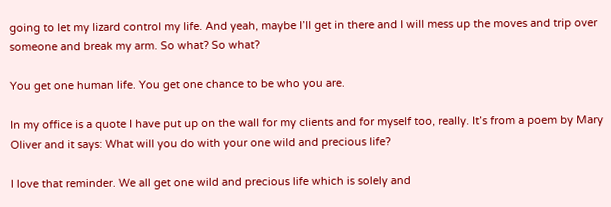going to let my lizard control my life. And yeah, maybe I’ll get in there and I will mess up the moves and trip over someone and break my arm. So what? So what?

You get one human life. You get one chance to be who you are.

In my office is a quote I have put up on the wall for my clients and for myself too, really. It’s from a poem by Mary Oliver and it says: What will you do with your one wild and precious life?

I love that reminder. We all get one wild and precious life which is solely and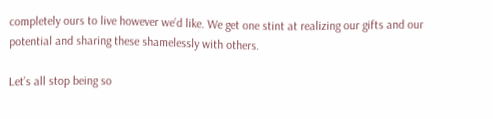completely ours to live however we’d like. We get one stint at realizing our gifts and our potential and sharing these shamelessly with others.

Let’s all stop being so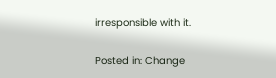irresponsible with it.

Posted in: Change